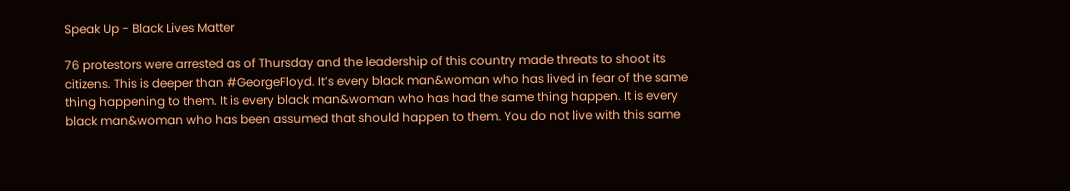Speak Up - Black Lives Matter

76 protestors were arrested as of Thursday and the leadership of this country made threats to shoot its citizens. This is deeper than #GeorgeFloyd. It’s every black man&woman who has lived in fear of the same thing happening to them. It is every black man&woman who has had the same thing happen. It is every black man&woman who has been assumed that should happen to them. You do not live with this same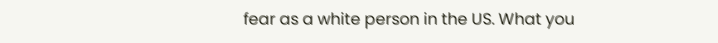fear as a white person in the US. What you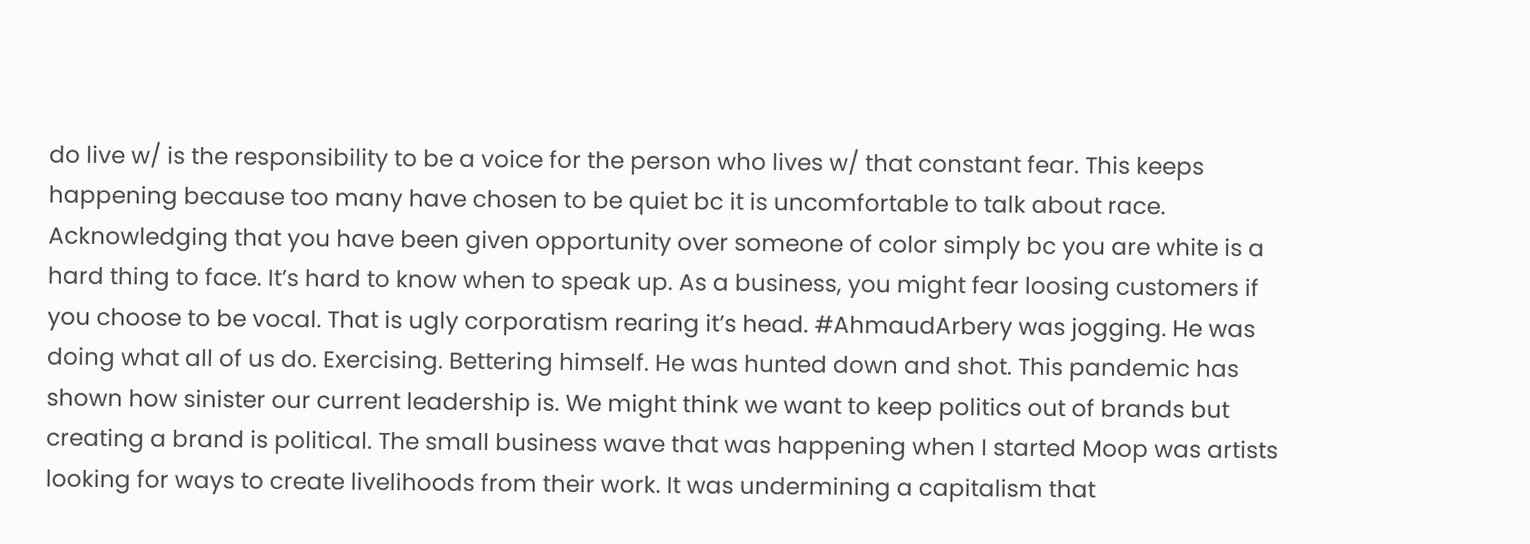do live w/ is the responsibility to be a voice for the person who lives w/ that constant fear. This keeps happening because too many have chosen to be quiet bc it is uncomfortable to talk about race. Acknowledging that you have been given opportunity over someone of color simply bc you are white is a hard thing to face. It’s hard to know when to speak up. As a business, you might fear loosing customers if you choose to be vocal. That is ugly corporatism rearing it’s head. #AhmaudArbery was jogging. He was doing what all of us do. Exercising. Bettering himself. He was hunted down and shot. This pandemic has shown how sinister our current leadership is. We might think we want to keep politics out of brands but creating a brand is political. The small business wave that was happening when I started Moop was artists looking for ways to create livelihoods from their work. It was undermining a capitalism that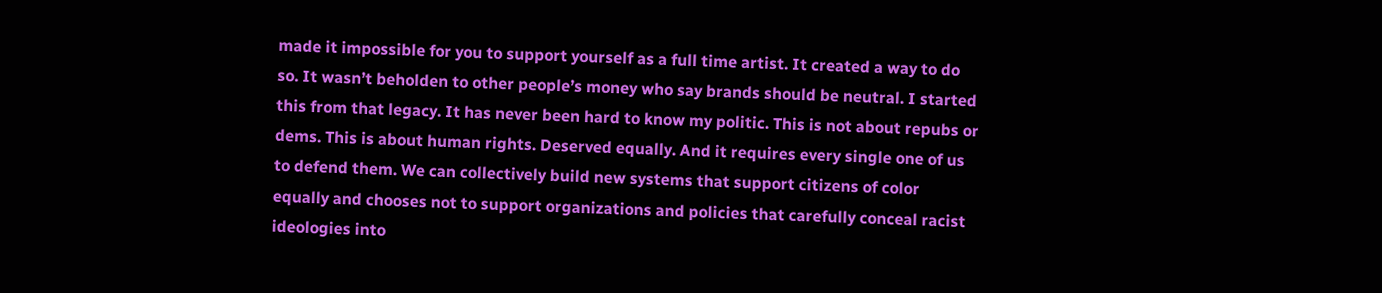made it impossible for you to support yourself as a full time artist. It created a way to do so. It wasn’t beholden to other people’s money who say brands should be neutral. I started this from that legacy. It has never been hard to know my politic. This is not about repubs or dems. This is about human rights. Deserved equally. And it requires every single one of us to defend them. We can collectively build new systems that support citizens of color equally and chooses not to support organizations and policies that carefully conceal racist ideologies into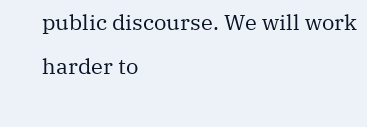public discourse. We will work harder to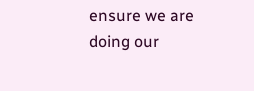ensure we are doing our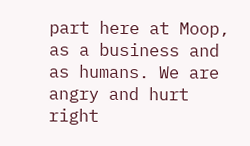part here at Moop, as a business and as humans. We are angry and hurt right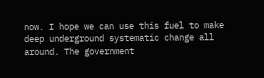now. I hope we can use this fuel to make deep underground systematic change all around. The government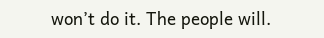won’t do it. The people will.